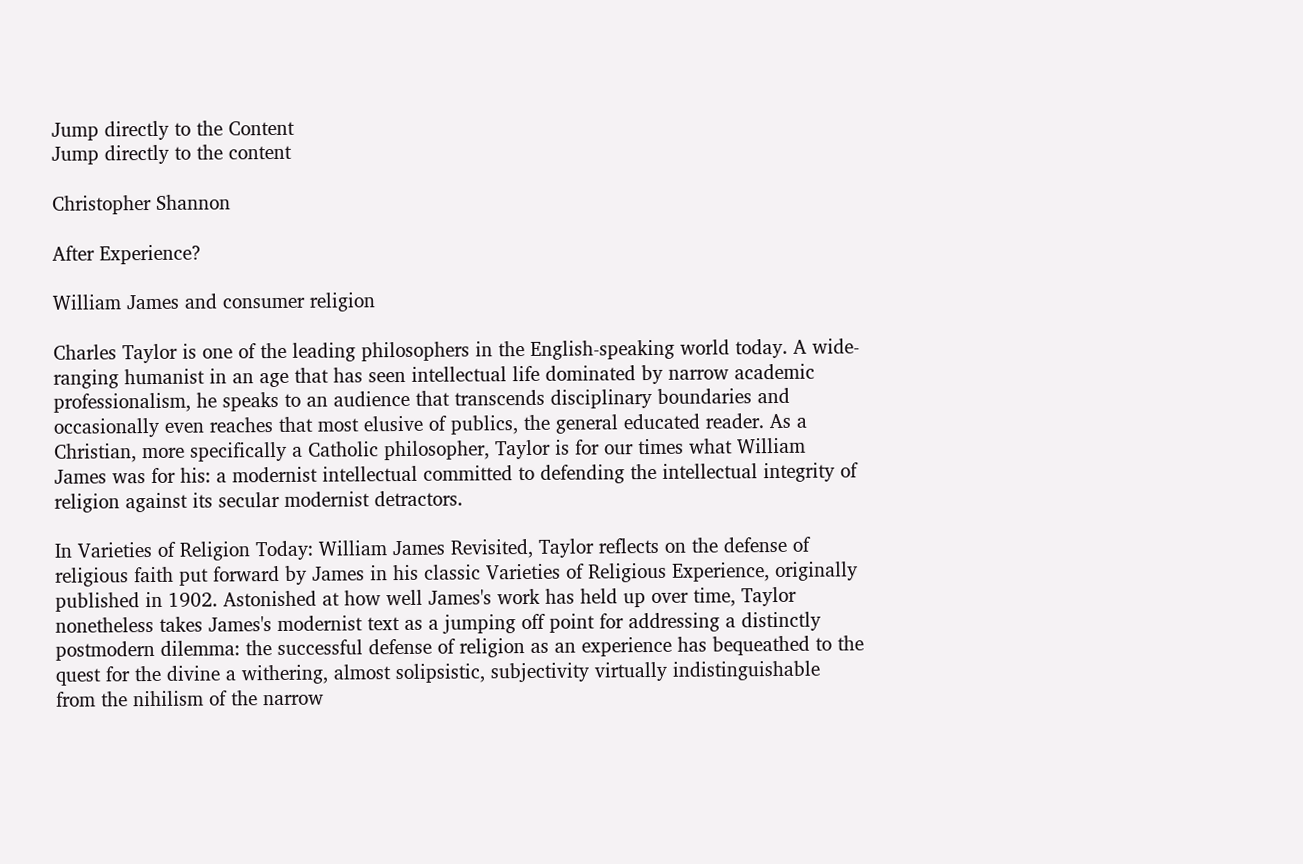Jump directly to the Content
Jump directly to the content

Christopher Shannon

After Experience?

William James and consumer religion

Charles Taylor is one of the leading philosophers in the English-speaking world today. A wide-ranging humanist in an age that has seen intellectual life dominated by narrow academic professionalism, he speaks to an audience that transcends disciplinary boundaries and occasionally even reaches that most elusive of publics, the general educated reader. As a Christian, more specifically a Catholic philosopher, Taylor is for our times what William James was for his: a modernist intellectual committed to defending the intellectual integrity of religion against its secular modernist detractors.

In Varieties of Religion Today: William James Revisited, Taylor reflects on the defense of religious faith put forward by James in his classic Varieties of Religious Experience, originally published in 1902. Astonished at how well James's work has held up over time, Taylor nonetheless takes James's modernist text as a jumping off point for addressing a distinctly postmodern dilemma: the successful defense of religion as an experience has bequeathed to the quest for the divine a withering, almost solipsistic, subjectivity virtually indistinguishable from the nihilism of the narrow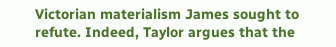Victorian materialism James sought to refute. Indeed, Taylor argues that the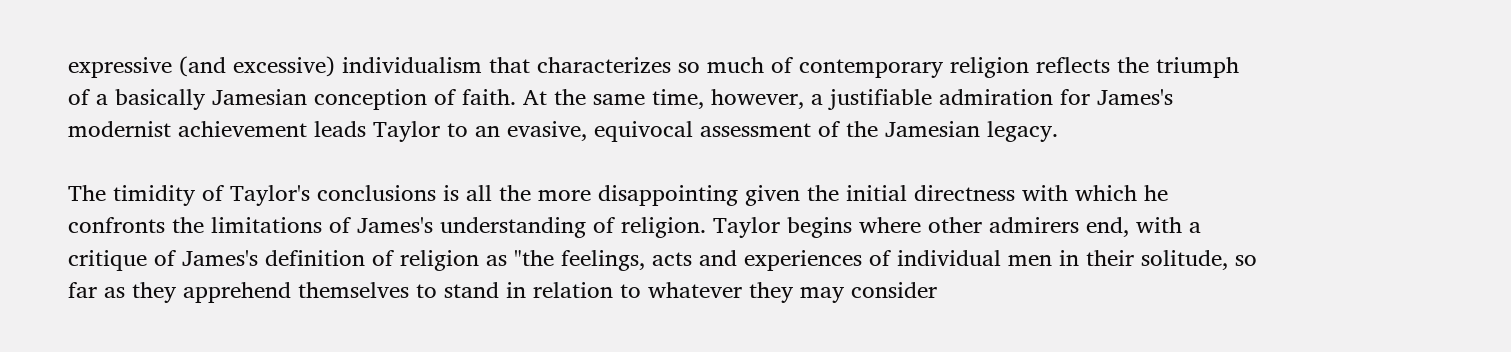expressive (and excessive) individualism that characterizes so much of contemporary religion reflects the triumph of a basically Jamesian conception of faith. At the same time, however, a justifiable admiration for James's modernist achievement leads Taylor to an evasive, equivocal assessment of the Jamesian legacy.

The timidity of Taylor's conclusions is all the more disappointing given the initial directness with which he confronts the limitations of James's understanding of religion. Taylor begins where other admirers end, with a critique of James's definition of religion as "the feelings, acts and experiences of individual men in their solitude, so far as they apprehend themselves to stand in relation to whatever they may consider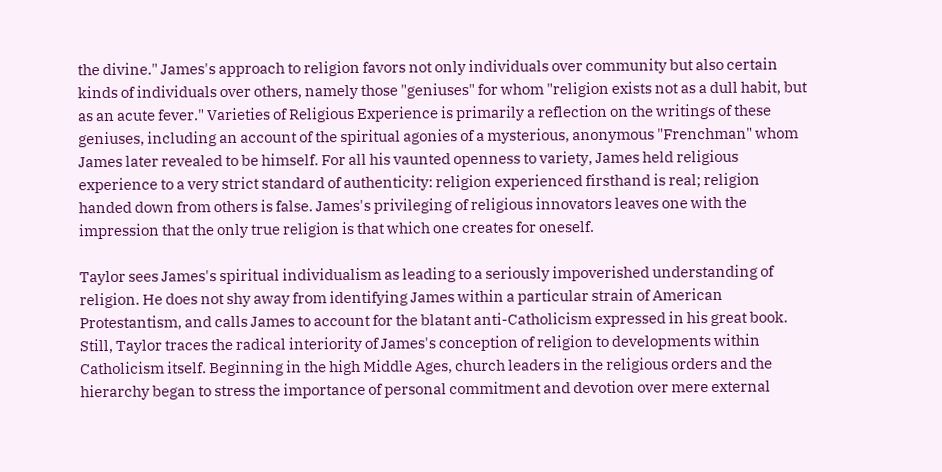the divine." James's approach to religion favors not only individuals over community but also certain kinds of individuals over others, namely those "geniuses" for whom "religion exists not as a dull habit, but as an acute fever." Varieties of Religious Experience is primarily a reflection on the writings of these geniuses, including an account of the spiritual agonies of a mysterious, anonymous "Frenchman" whom James later revealed to be himself. For all his vaunted openness to variety, James held religious experience to a very strict standard of authenticity: religion experienced firsthand is real; religion handed down from others is false. James's privileging of religious innovators leaves one with the impression that the only true religion is that which one creates for oneself.

Taylor sees James's spiritual individualism as leading to a seriously impoverished understanding of religion. He does not shy away from identifying James within a particular strain of American Protestantism, and calls James to account for the blatant anti-Catholicism expressed in his great book. Still, Taylor traces the radical interiority of James's conception of religion to developments within Catholicism itself. Beginning in the high Middle Ages, church leaders in the religious orders and the hierarchy began to stress the importance of personal commitment and devotion over mere external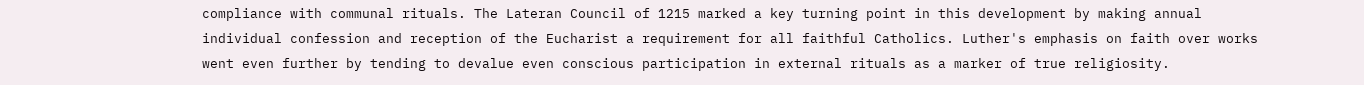compliance with communal rituals. The Lateran Council of 1215 marked a key turning point in this development by making annual individual confession and reception of the Eucharist a requirement for all faithful Catholics. Luther's emphasis on faith over works went even further by tending to devalue even conscious participation in external rituals as a marker of true religiosity.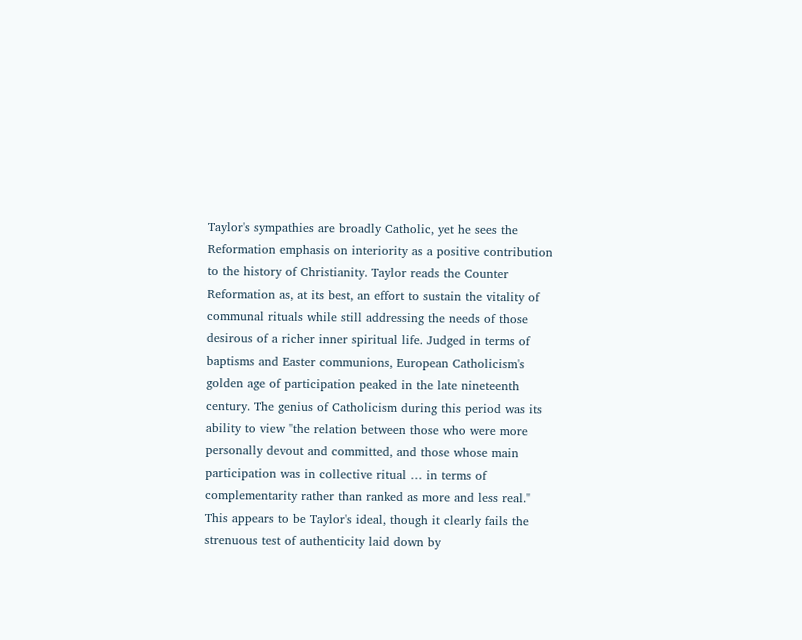Taylor's sympathies are broadly Catholic, yet he sees the Reformation emphasis on interiority as a positive contribution to the history of Christianity. Taylor reads the Counter Reformation as, at its best, an effort to sustain the vitality of communal rituals while still addressing the needs of those desirous of a richer inner spiritual life. Judged in terms of baptisms and Easter communions, European Catholicism's golden age of participation peaked in the late nineteenth century. The genius of Catholicism during this period was its ability to view "the relation between those who were more personally devout and committed, and those whose main participation was in collective ritual … in terms of complementarity rather than ranked as more and less real." This appears to be Taylor's ideal, though it clearly fails the strenuous test of authenticity laid down by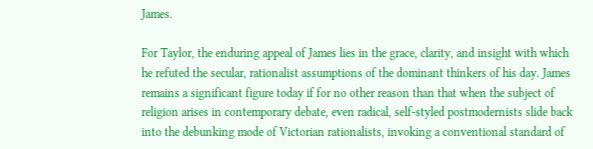James.

For Taylor, the enduring appeal of James lies in the grace, clarity, and insight with which he refuted the secular, rationalist assumptions of the dominant thinkers of his day. James remains a significant figure today if for no other reason than that when the subject of religion arises in contemporary debate, even radical, self-styled postmodernists slide back into the debunking mode of Victorian rationalists, invoking a conventional standard of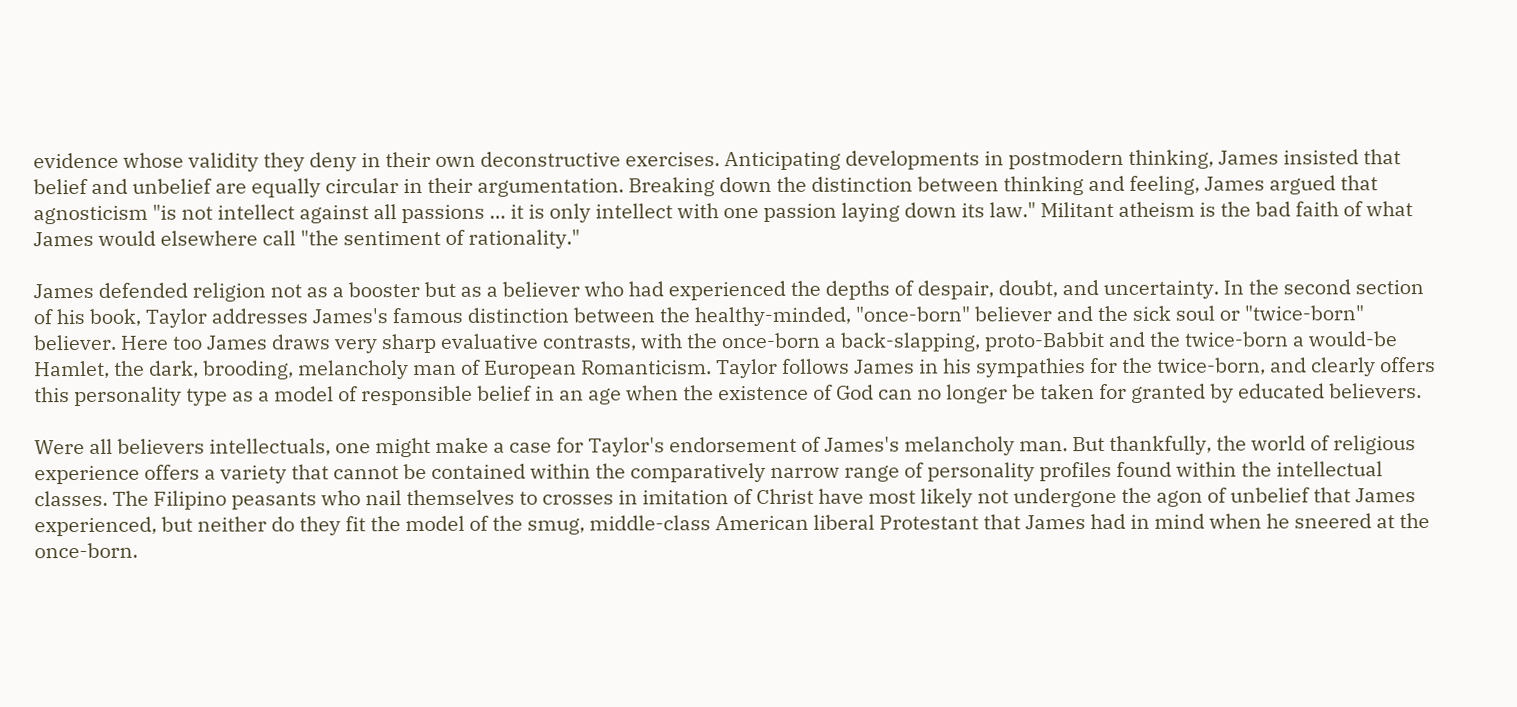evidence whose validity they deny in their own deconstructive exercises. Anticipating developments in postmodern thinking, James insisted that belief and unbelief are equally circular in their argumentation. Breaking down the distinction between thinking and feeling, James argued that agnosticism "is not intellect against all passions … it is only intellect with one passion laying down its law." Militant atheism is the bad faith of what James would elsewhere call "the sentiment of rationality."

James defended religion not as a booster but as a believer who had experienced the depths of despair, doubt, and uncertainty. In the second section of his book, Taylor addresses James's famous distinction between the healthy-minded, "once-born" believer and the sick soul or "twice-born" believer. Here too James draws very sharp evaluative contrasts, with the once-born a back-slapping, proto-Babbit and the twice-born a would-be Hamlet, the dark, brooding, melancholy man of European Romanticism. Taylor follows James in his sympathies for the twice-born, and clearly offers this personality type as a model of responsible belief in an age when the existence of God can no longer be taken for granted by educated believers.

Were all believers intellectuals, one might make a case for Taylor's endorsement of James's melancholy man. But thankfully, the world of religious experience offers a variety that cannot be contained within the comparatively narrow range of personality profiles found within the intellectual classes. The Filipino peasants who nail themselves to crosses in imitation of Christ have most likely not undergone the agon of unbelief that James experienced, but neither do they fit the model of the smug, middle-class American liberal Protestant that James had in mind when he sneered at the once-born.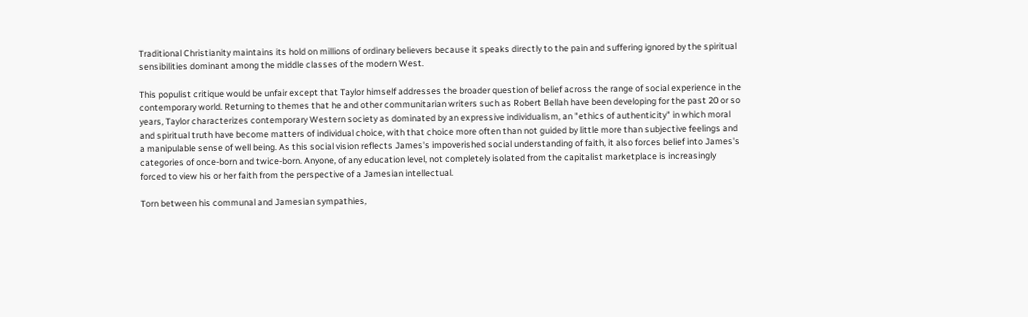Traditional Christianity maintains its hold on millions of ordinary believers because it speaks directly to the pain and suffering ignored by the spiritual sensibilities dominant among the middle classes of the modern West.

This populist critique would be unfair except that Taylor himself addresses the broader question of belief across the range of social experience in the contemporary world. Returning to themes that he and other communitarian writers such as Robert Bellah have been developing for the past 20 or so years, Taylor characterizes contemporary Western society as dominated by an expressive individualism, an "ethics of authenticity" in which moral and spiritual truth have become matters of individual choice, with that choice more often than not guided by little more than subjective feelings and a manipulable sense of well being. As this social vision reflects James's impoverished social understanding of faith, it also forces belief into James's categories of once-born and twice-born. Anyone, of any education level, not completely isolated from the capitalist marketplace is increasingly forced to view his or her faith from the perspective of a Jamesian intellectual.

Torn between his communal and Jamesian sympathies,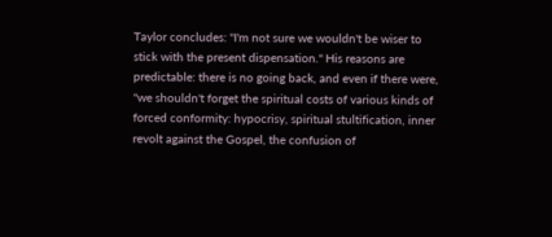Taylor concludes: "I'm not sure we wouldn't be wiser to stick with the present dispensation." His reasons are predictable: there is no going back, and even if there were, "we shouldn't forget the spiritual costs of various kinds of forced conformity: hypocrisy, spiritual stultification, inner revolt against the Gospel, the confusion of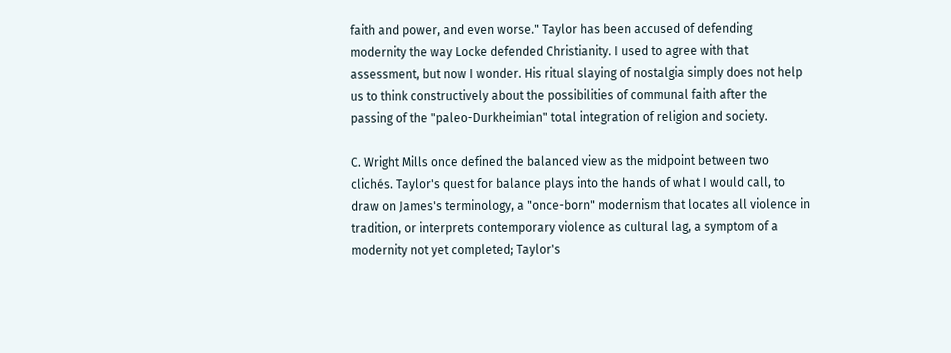faith and power, and even worse." Taylor has been accused of defending modernity the way Locke defended Christianity. I used to agree with that assessment, but now I wonder. His ritual slaying of nostalgia simply does not help us to think constructively about the possibilities of communal faith after the passing of the "paleo-Durkheimian" total integration of religion and society.

C. Wright Mills once defined the balanced view as the midpoint between two clichés. Taylor's quest for balance plays into the hands of what I would call, to draw on James's terminology, a "once-born" modernism that locates all violence in tradition, or interprets contemporary violence as cultural lag, a symptom of a modernity not yet completed; Taylor's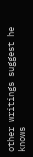other writings suggest he knows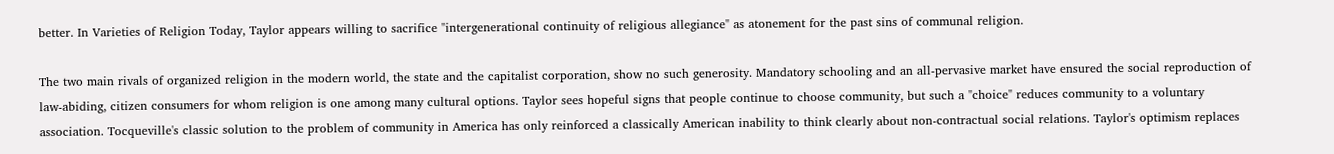better. In Varieties of Religion Today, Taylor appears willing to sacrifice "intergenerational continuity of religious allegiance" as atonement for the past sins of communal religion.

The two main rivals of organized religion in the modern world, the state and the capitalist corporation, show no such generosity. Mandatory schooling and an all-pervasive market have ensured the social reproduction of law-abiding, citizen consumers for whom religion is one among many cultural options. Taylor sees hopeful signs that people continue to choose community, but such a "choice" reduces community to a voluntary association. Tocqueville's classic solution to the problem of community in America has only reinforced a classically American inability to think clearly about non-contractual social relations. Taylor's optimism replaces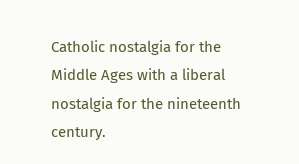Catholic nostalgia for the Middle Ages with a liberal nostalgia for the nineteenth century.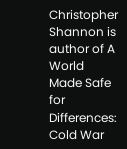Christopher Shannon is author of A World Made Safe for Differences: Cold War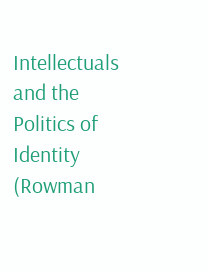Intellectuals and the Politics of Identity (Rowman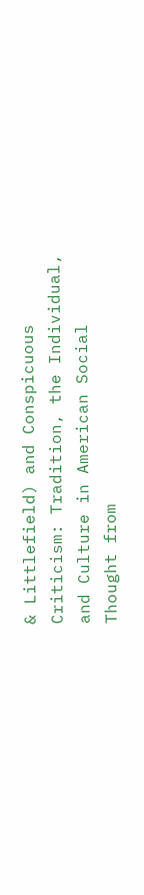& Littlefield) and Conspicuous Criticism: Tradition, the Individual, and Culture in American Social Thought from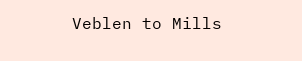Veblen to Mills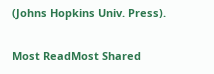(Johns Hopkins Univ. Press).

Most ReadMost Shared